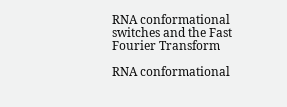RNA conformational switches and the Fast Fourier Transform

RNA conformational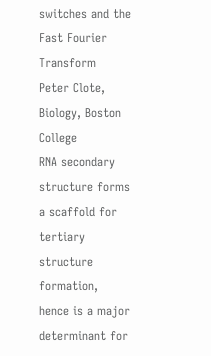switches and the Fast Fourier Transform
Peter Clote, Biology, Boston College
RNA secondary structure forms a scaffold for tertiary structure formation,
hence is a major determinant for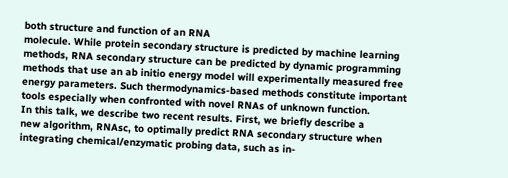both structure and function of an RNA
molecule. While protein secondary structure is predicted by machine learning
methods, RNA secondary structure can be predicted by dynamic programming
methods that use an ab initio energy model will experimentally measured free
energy parameters. Such thermodynamics-based methods constitute important
tools especially when confronted with novel RNAs of unknown function.
In this talk, we describe two recent results. First, we briefly describe a
new algorithm, RNAsc, to optimally predict RNA secondary structure when
integrating chemical/enzymatic probing data, such as in-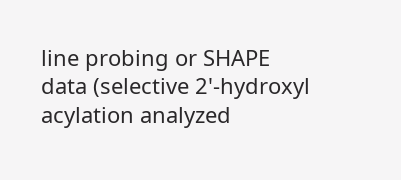line probing or SHAPE
data (selective 2'-hydroxyl acylation analyzed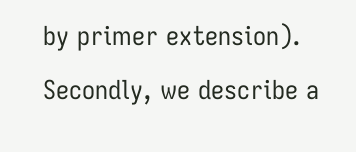by primer extension).
Secondly, we describe a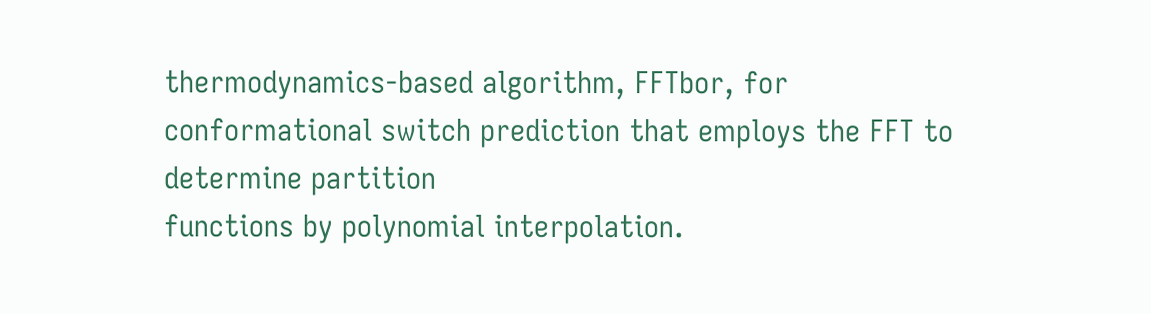thermodynamics-based algorithm, FFTbor, for
conformational switch prediction that employs the FFT to determine partition
functions by polynomial interpolation.